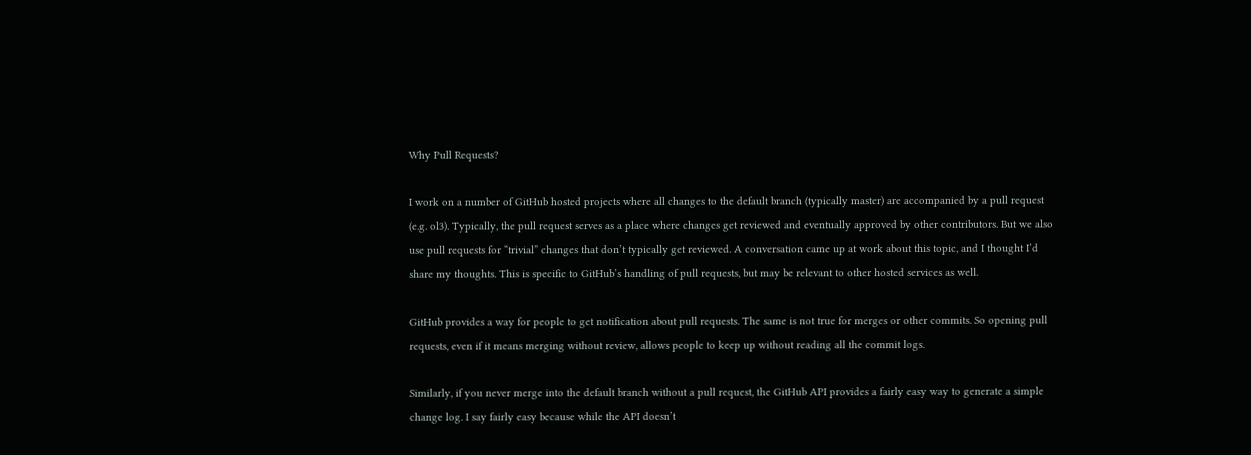Why Pull Requests?

I work on a number of GitHub hosted projects where all changes to the default branch (typically master) are accompanied by a pull request (e.g. ol3). Typically, the pull request serves as a place where changes get reviewed and eventually approved by other contributors. But we also use pull requests for “trivial” changes that don’t typically get reviewed. A conversation came up at work about this topic, and I thought I’d share my thoughts. This is specific to GitHub’s handling of pull requests, but may be relevant to other hosted services as well.

GitHub provides a way for people to get notification about pull requests. The same is not true for merges or other commits. So opening pull requests, even if it means merging without review, allows people to keep up without reading all the commit logs.

Similarly, if you never merge into the default branch without a pull request, the GitHub API provides a fairly easy way to generate a simple change log. I say fairly easy because while the API doesn’t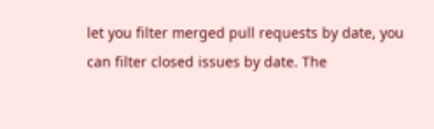let you filter merged pull requests by date, you can filter closed issues by date. The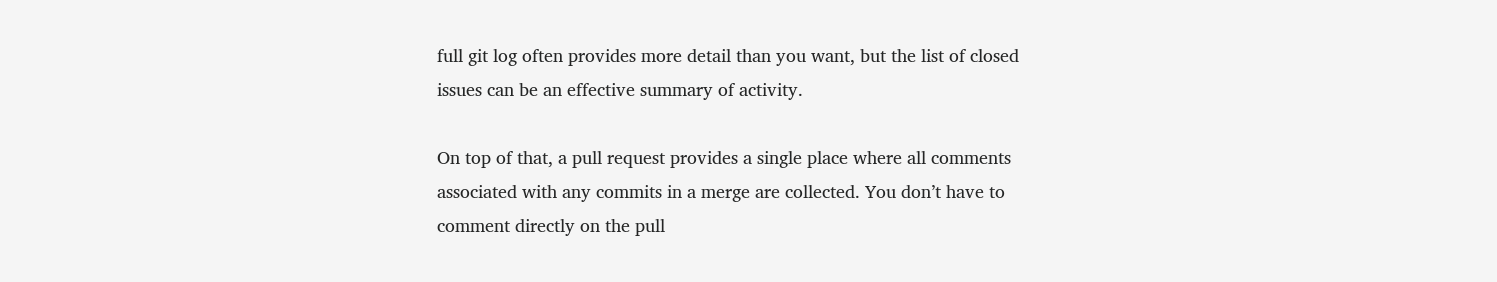full git log often provides more detail than you want, but the list of closed issues can be an effective summary of activity.

On top of that, a pull request provides a single place where all comments associated with any commits in a merge are collected. You don’t have to comment directly on the pull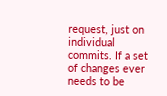request, just on individual commits. If a set of changes ever needs to be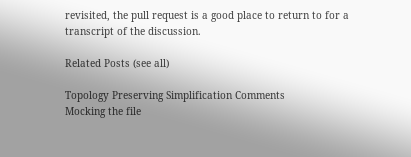revisited, the pull request is a good place to return to for a transcript of the discussion.

Related Posts (see all)

Topology Preserving Simplification Comments
Mocking the file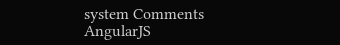system Comments
AngularJS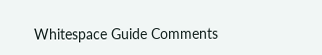Whitespace Guide Comments